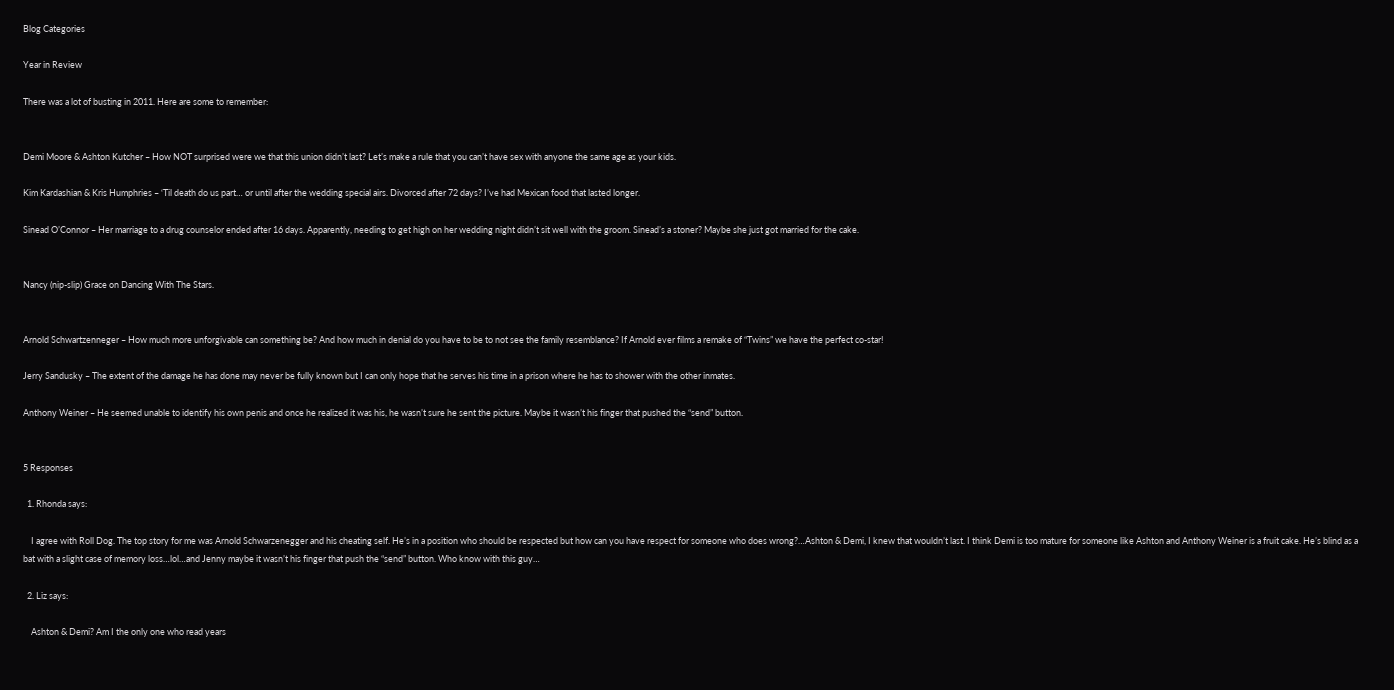Blog Categories

Year in Review

There was a lot of busting in 2011. Here are some to remember:


Demi Moore & Ashton Kutcher – How NOT surprised were we that this union didn’t last? Let’s make a rule that you can’t have sex with anyone the same age as your kids.

Kim Kardashian & Kris Humphries – ‘Til death do us part… or until after the wedding special airs. Divorced after 72 days? I’ve had Mexican food that lasted longer.

Sinead O’Connor – Her marriage to a drug counselor ended after 16 days. Apparently, needing to get high on her wedding night didn’t sit well with the groom. Sinead’s a stoner? Maybe she just got married for the cake.


Nancy (nip-slip) Grace on Dancing With The Stars.


Arnold Schwartzenneger – How much more unforgivable can something be? And how much in denial do you have to be to not see the family resemblance? If Arnold ever films a remake of “Twins” we have the perfect co-star!

Jerry Sandusky – The extent of the damage he has done may never be fully known but I can only hope that he serves his time in a prison where he has to shower with the other inmates.

Anthony Weiner – He seemed unable to identify his own penis and once he realized it was his, he wasn’t sure he sent the picture. Maybe it wasn’t his finger that pushed the “send” button.


5 Responses

  1. Rhonda says:

    I agree with Roll Dog. The top story for me was Arnold Schwarzenegger and his cheating self. He’s in a position who should be respected but how can you have respect for someone who does wrong?…Ashton & Demi, I knew that wouldn’t last. I think Demi is too mature for someone like Ashton and Anthony Weiner is a fruit cake. He’s blind as a bat with a slight case of memory loss…lol…and Jenny maybe it wasn’t his finger that push the “send” button. Who know with this guy…

  2. Liz says:

    Ashton & Demi? Am I the only one who read years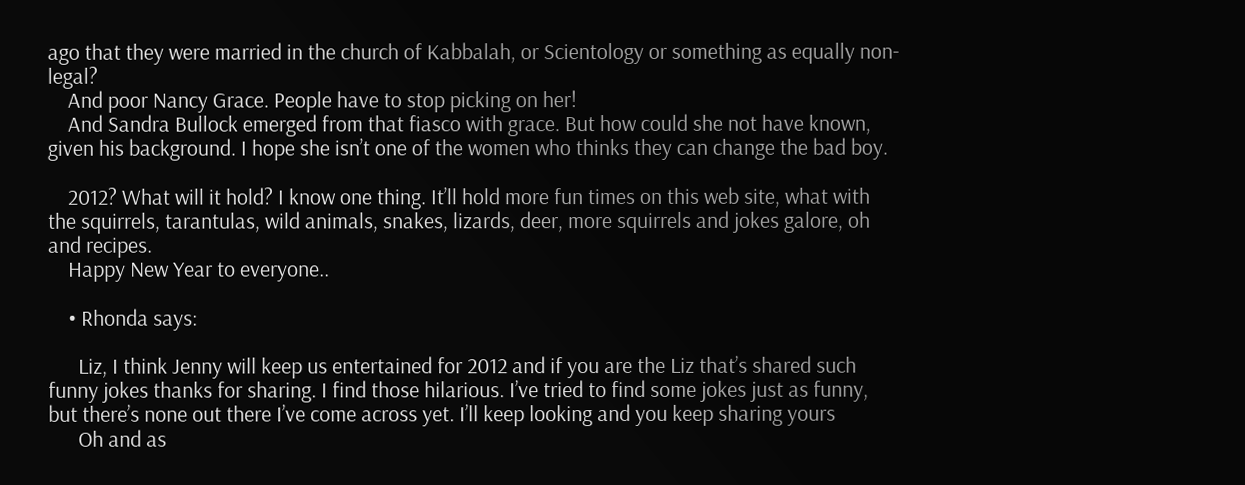ago that they were married in the church of Kabbalah, or Scientology or something as equally non-legal?
    And poor Nancy Grace. People have to stop picking on her!
    And Sandra Bullock emerged from that fiasco with grace. But how could she not have known, given his background. I hope she isn’t one of the women who thinks they can change the bad boy.

    2012? What will it hold? I know one thing. It’ll hold more fun times on this web site, what with the squirrels, tarantulas, wild animals, snakes, lizards, deer, more squirrels and jokes galore, oh and recipes.
    Happy New Year to everyone..

    • Rhonda says:

      Liz, I think Jenny will keep us entertained for 2012 and if you are the Liz that’s shared such funny jokes thanks for sharing. I find those hilarious. I’ve tried to find some jokes just as funny, but there’s none out there I’ve come across yet. I’ll keep looking and you keep sharing yours
      Oh and as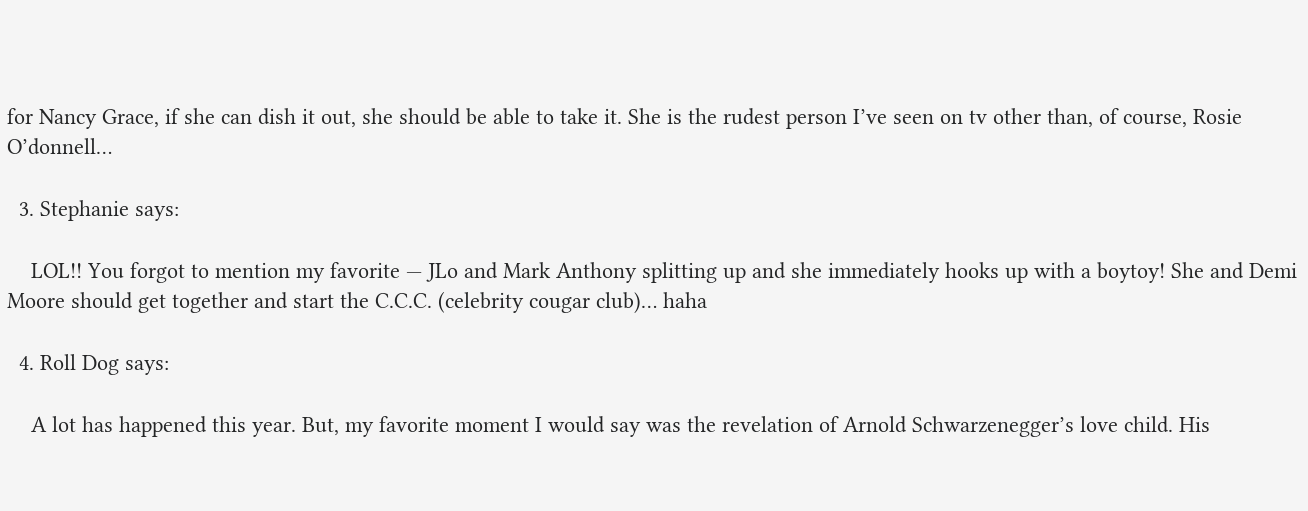for Nancy Grace, if she can dish it out, she should be able to take it. She is the rudest person I’ve seen on tv other than, of course, Rosie O’donnell…

  3. Stephanie says:

    LOL!! You forgot to mention my favorite — JLo and Mark Anthony splitting up and she immediately hooks up with a boytoy! She and Demi Moore should get together and start the C.C.C. (celebrity cougar club)… haha

  4. Roll Dog says:

    A lot has happened this year. But, my favorite moment I would say was the revelation of Arnold Schwarzenegger’s love child. His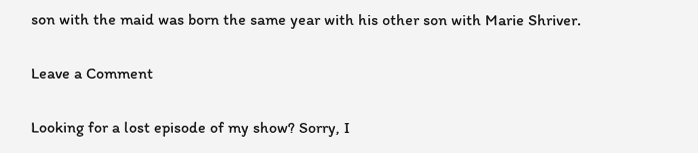son with the maid was born the same year with his other son with Marie Shriver.

Leave a Comment

Looking for a lost episode of my show? Sorry, I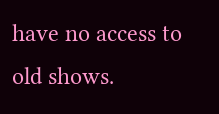have no access to old shows.